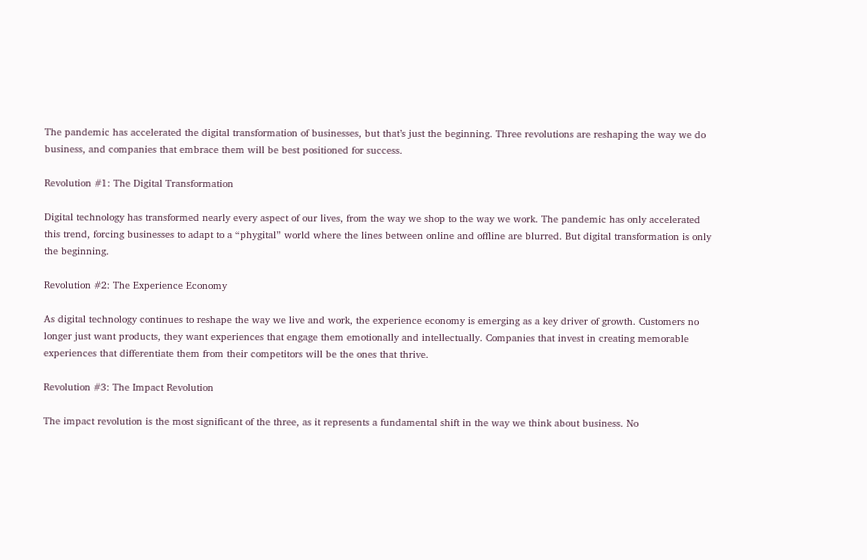The pandemic has accelerated the digital transformation of businesses, but that’s just the beginning. Three revolutions are reshaping the way we do business, and companies that embrace them will be best positioned for success.

Revolution #1: The Digital Transformation

Digital technology has transformed nearly every aspect of our lives, from the way we shop to the way we work. The pandemic has only accelerated this trend, forcing businesses to adapt to a “phygital” world where the lines between online and offline are blurred. But digital transformation is only the beginning.

Revolution #2: The Experience Economy

As digital technology continues to reshape the way we live and work, the experience economy is emerging as a key driver of growth. Customers no longer just want products, they want experiences that engage them emotionally and intellectually. Companies that invest in creating memorable experiences that differentiate them from their competitors will be the ones that thrive.

Revolution #3: The Impact Revolution

The impact revolution is the most significant of the three, as it represents a fundamental shift in the way we think about business. No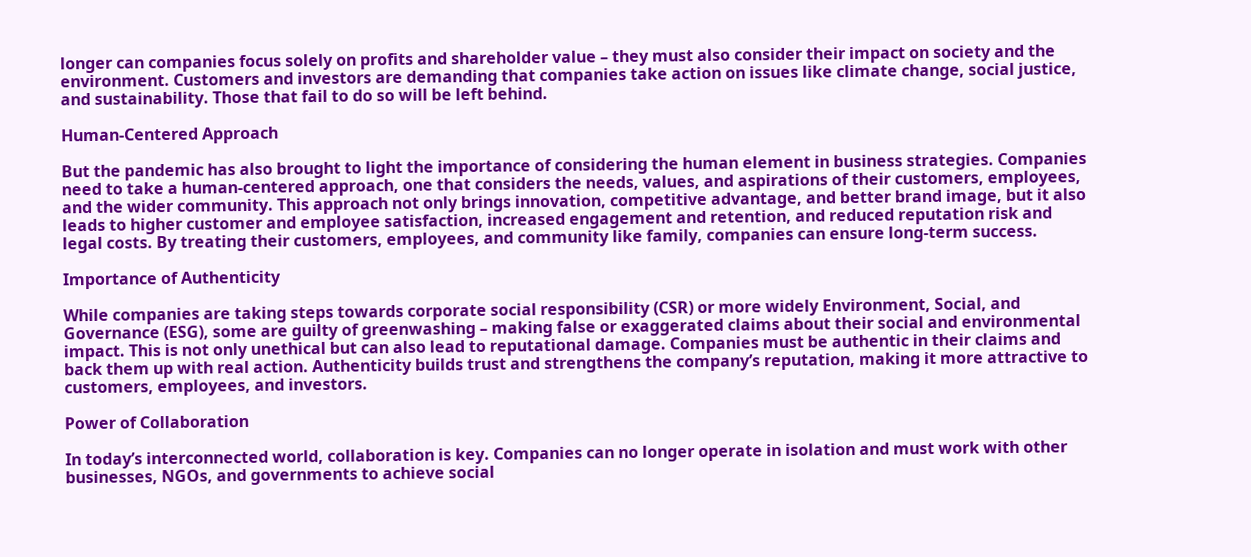longer can companies focus solely on profits and shareholder value – they must also consider their impact on society and the environment. Customers and investors are demanding that companies take action on issues like climate change, social justice, and sustainability. Those that fail to do so will be left behind.

Human-Centered Approach

But the pandemic has also brought to light the importance of considering the human element in business strategies. Companies need to take a human-centered approach, one that considers the needs, values, and aspirations of their customers, employees, and the wider community. This approach not only brings innovation, competitive advantage, and better brand image, but it also leads to higher customer and employee satisfaction, increased engagement and retention, and reduced reputation risk and legal costs. By treating their customers, employees, and community like family, companies can ensure long-term success.

Importance of Authenticity

While companies are taking steps towards corporate social responsibility (CSR) or more widely Environment, Social, and Governance (ESG), some are guilty of greenwashing – making false or exaggerated claims about their social and environmental impact. This is not only unethical but can also lead to reputational damage. Companies must be authentic in their claims and back them up with real action. Authenticity builds trust and strengthens the company’s reputation, making it more attractive to customers, employees, and investors.

Power of Collaboration

In today’s interconnected world, collaboration is key. Companies can no longer operate in isolation and must work with other businesses, NGOs, and governments to achieve social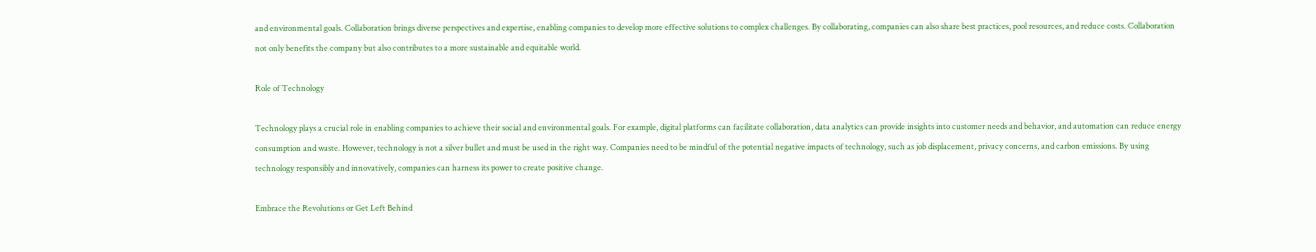and environmental goals. Collaboration brings diverse perspectives and expertise, enabling companies to develop more effective solutions to complex challenges. By collaborating, companies can also share best practices, pool resources, and reduce costs. Collaboration not only benefits the company but also contributes to a more sustainable and equitable world.

Role of Technology

Technology plays a crucial role in enabling companies to achieve their social and environmental goals. For example, digital platforms can facilitate collaboration, data analytics can provide insights into customer needs and behavior, and automation can reduce energy consumption and waste. However, technology is not a silver bullet and must be used in the right way. Companies need to be mindful of the potential negative impacts of technology, such as job displacement, privacy concerns, and carbon emissions. By using technology responsibly and innovatively, companies can harness its power to create positive change.

Embrace the Revolutions or Get Left Behind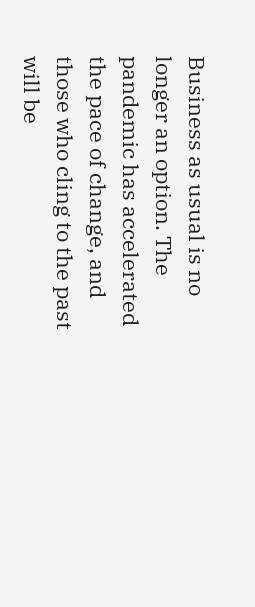Business as usual is no longer an option. The pandemic has accelerated the pace of change, and those who cling to the past will be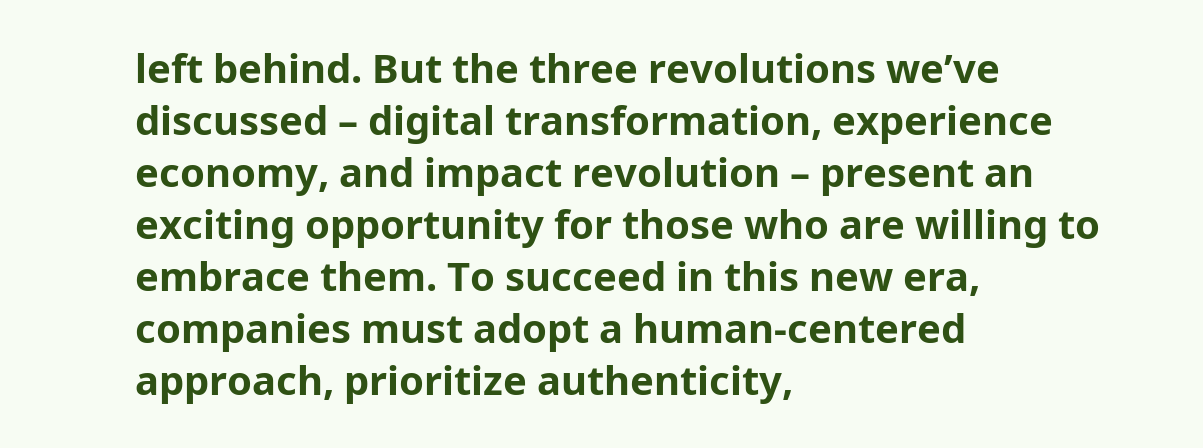left behind. But the three revolutions we’ve discussed – digital transformation, experience economy, and impact revolution – present an exciting opportunity for those who are willing to embrace them. To succeed in this new era, companies must adopt a human-centered approach, prioritize authenticity,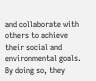and collaborate with others to achieve their social and environmental goals. By doing so, they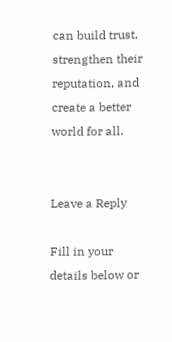can build trust, strengthen their reputation, and create a better world for all.


Leave a Reply

Fill in your details below or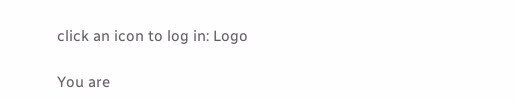click an icon to log in: Logo

You are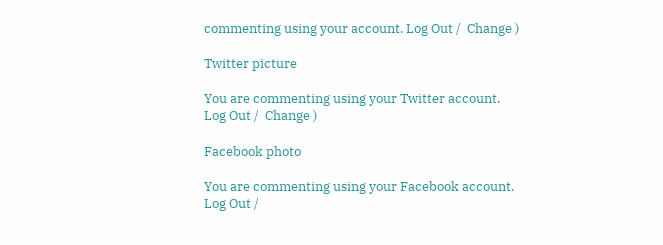commenting using your account. Log Out /  Change )

Twitter picture

You are commenting using your Twitter account. Log Out /  Change )

Facebook photo

You are commenting using your Facebook account. Log Out /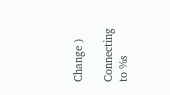Change )

Connecting to %s